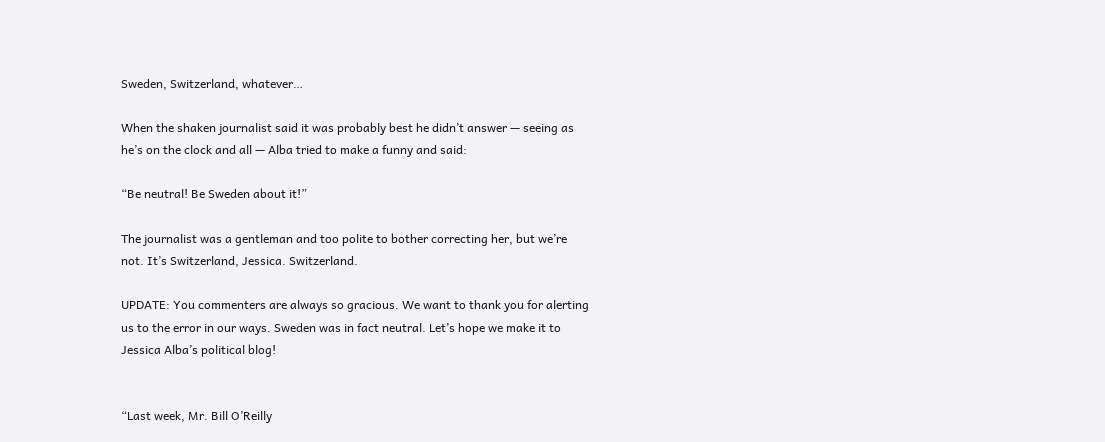Sweden, Switzerland, whatever…

When the shaken journalist said it was probably best he didn’t answer — seeing as he’s on the clock and all — Alba tried to make a funny and said:

“Be neutral! Be Sweden about it!”

The journalist was a gentleman and too polite to bother correcting her, but we’re not. It’s Switzerland, Jessica. Switzerland.

UPDATE: You commenters are always so gracious. We want to thank you for alerting us to the error in our ways. Sweden was in fact neutral. Let’s hope we make it to Jessica Alba’s political blog!


“Last week, Mr. Bill O’Reilly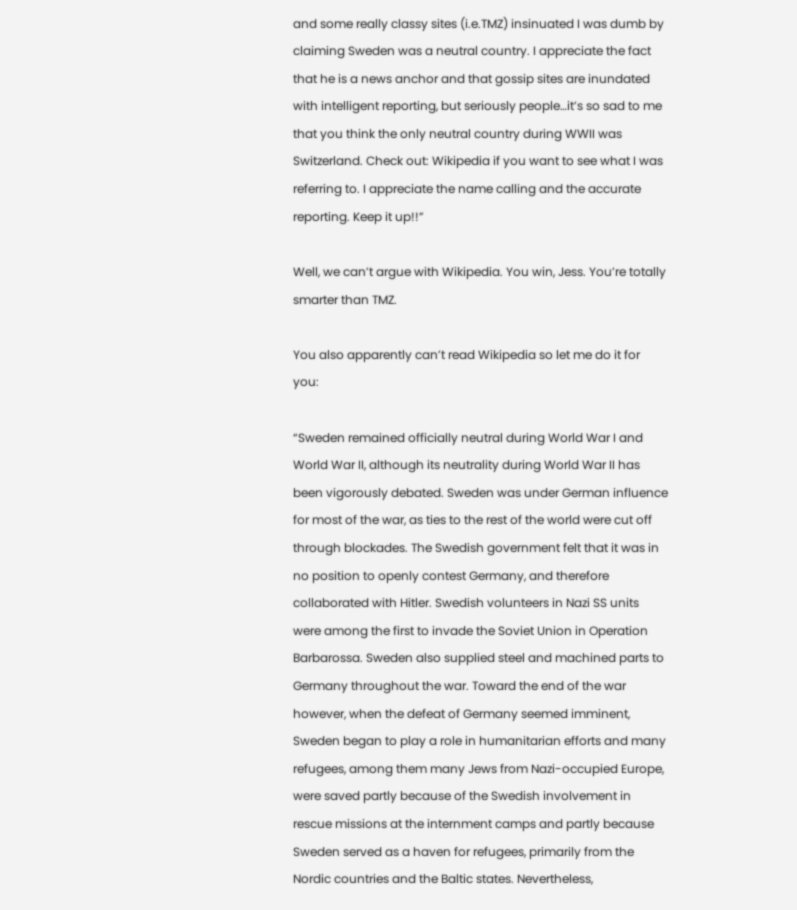and some really classy sites (i.e.TMZ) insinuated I was dumb by claiming Sweden was a neutral country. I appreciate the fact that he is a news anchor and that gossip sites are inundated with intelligent reporting, but seriously people…it’s so sad to me that you think the only neutral country during WWII was Switzerland. Check out: Wikipedia if you want to see what I was referring to. I appreciate the name calling and the accurate reporting. Keep it up!!”

Well, we can’t argue with Wikipedia. You win, Jess. You’re totally smarter than TMZ.

You also apparently can’t read Wikipedia so let me do it for you:

“Sweden remained officially neutral during World War I and World War II, although its neutrality during World War II has been vigorously debated. Sweden was under German influence for most of the war, as ties to the rest of the world were cut off through blockades. The Swedish government felt that it was in no position to openly contest Germany, and therefore collaborated with Hitler. Swedish volunteers in Nazi SS units were among the first to invade the Soviet Union in Operation Barbarossa. Sweden also supplied steel and machined parts to Germany throughout the war. Toward the end of the war however, when the defeat of Germany seemed imminent, Sweden began to play a role in humanitarian efforts and many refugees, among them many Jews from Nazi-occupied Europe, were saved partly because of the Swedish involvement in rescue missions at the internment camps and partly because Sweden served as a haven for refugees, primarily from the Nordic countries and the Baltic states. Nevertheless,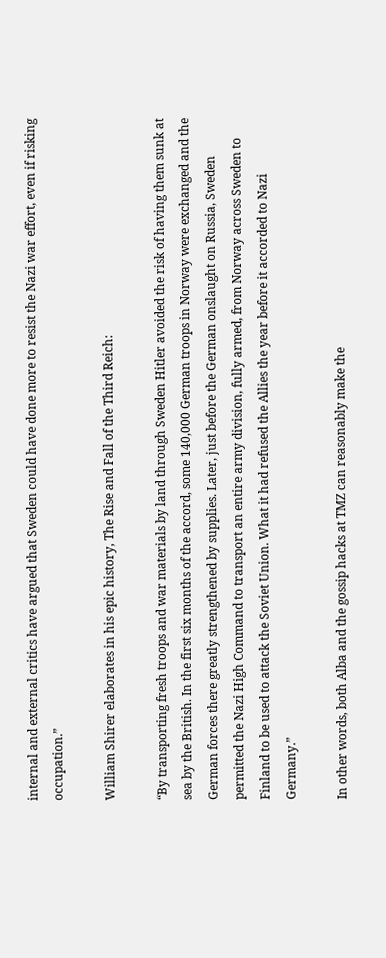internal and external critics have argued that Sweden could have done more to resist the Nazi war effort, even if risking occupation.”

William Shirer elaborates in his epic history, The Rise and Fall of the Third Reich:

“By transporting fresh troops and war materials by land through Sweden Hitler avoided the risk of having them sunk at sea by the British. In the first six months of the accord, some 140,000 German troops in Norway were exchanged and the German forces there greatly strengthened by supplies. Later, just before the German onslaught on Russia, Sweden permitted the Nazi High Command to transport an entire army division, fully armed, from Norway across Sweden to Finland to be used to attack the Soviet Union. What it had refused the Allies the year before it accorded to Nazi Germany.”

In other words, both Alba and the gossip hacks at TMZ can reasonably make the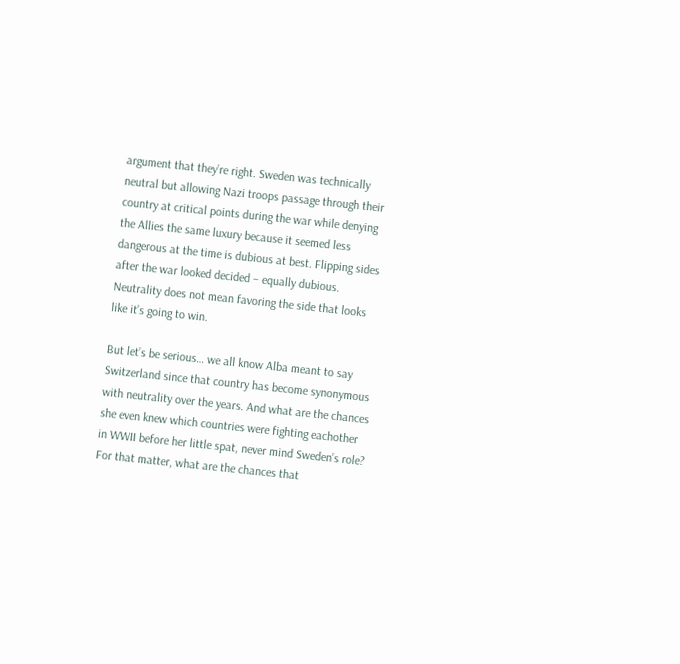argument that they’re right. Sweden was technically neutral but allowing Nazi troops passage through their country at critical points during the war while denying the Allies the same luxury because it seemed less dangerous at the time is dubious at best. Flipping sides after the war looked decided – equally dubious. Neutrality does not mean favoring the side that looks like it’s going to win.

But let’s be serious… we all know Alba meant to say Switzerland since that country has become synonymous with neutrality over the years. And what are the chances she even knew which countries were fighting eachother in WWII before her little spat, never mind Sweden’s role? For that matter, what are the chances that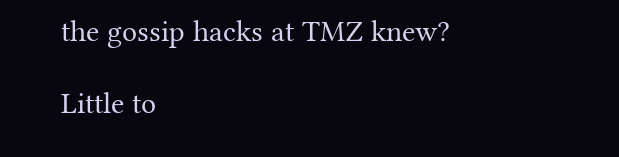the gossip hacks at TMZ knew?

Little to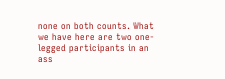none on both counts. What we have here are two one-legged participants in an ass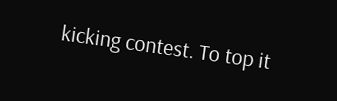kicking contest. To top it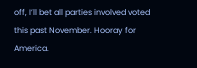off, I’ll bet all parties involved voted this past November. Hooray for America.